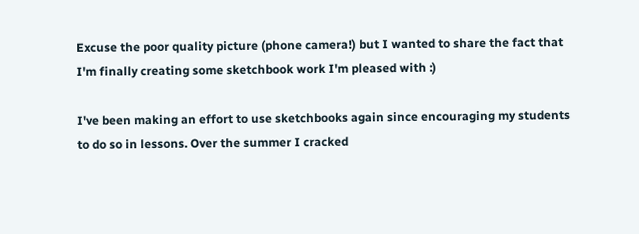Excuse the poor quality picture (phone camera!) but I wanted to share the fact that I'm finally creating some sketchbook work I'm pleased with :)

I've been making an effort to use sketchbooks again since encouraging my students to do so in lessons. Over the summer I cracked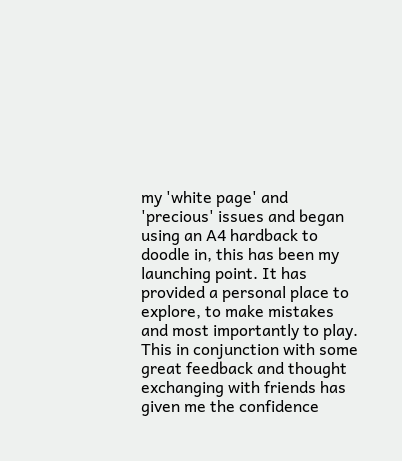my 'white page' and 'precious' issues and began using an A4 hardback to doodle in, this has been my launching point. It has provided a personal place to explore, to make mistakes and most importantly to play. This in conjunction with some great feedback and thought exchanging with friends has given me the confidence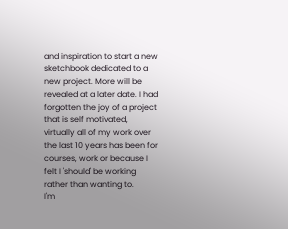and inspiration to start a new sketchbook dedicated to a new project. More will be revealed at a later date. I had forgotten the joy of a project that is self motivated, virtually all of my work over the last 10 years has been for courses, work or because I felt I 'should' be working rather than wanting to.
I'm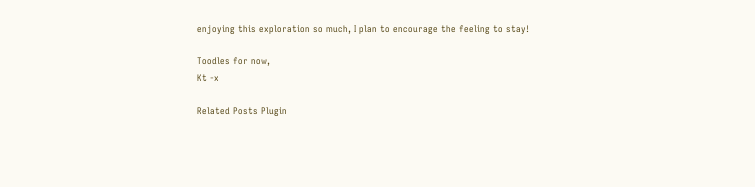enjoying this exploration so much, I plan to encourage the feeling to stay!

Toodles for now,
Kt -x

Related Posts Plugin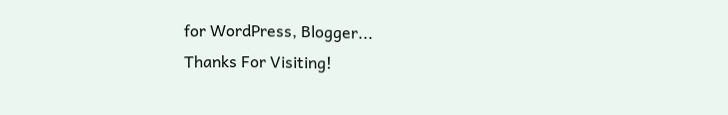for WordPress, Blogger...
Thanks For Visiting!